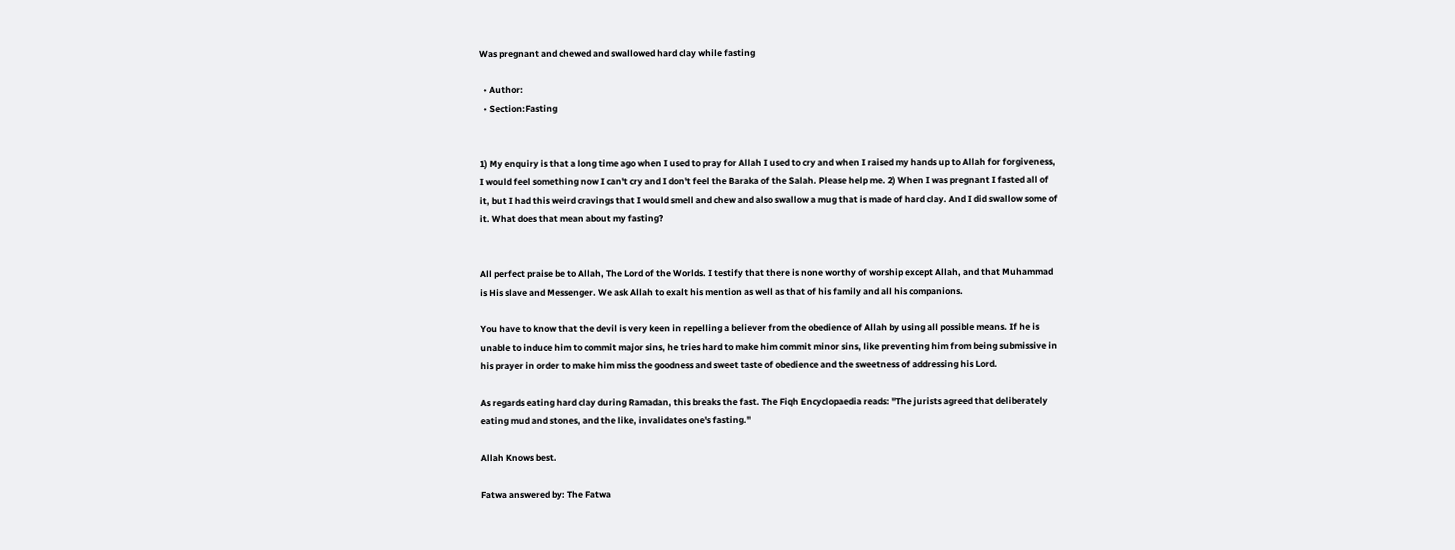Was pregnant and chewed and swallowed hard clay while fasting

  • Author:
  • Section:Fasting


1) My enquiry is that a long time ago when I used to pray for Allah I used to cry and when I raised my hands up to Allah for forgiveness, I would feel something now I can't cry and I don't feel the Baraka of the Salah. Please help me. 2) When I was pregnant I fasted all of it, but I had this weird cravings that I would smell and chew and also swallow a mug that is made of hard clay. And I did swallow some of it. What does that mean about my fasting?


All perfect praise be to Allah, The Lord of the Worlds. I testify that there is none worthy of worship except Allah, and that Muhammad is His slave and Messenger. We ask Allah to exalt his mention as well as that of his family and all his companions.

You have to know that the devil is very keen in repelling a believer from the obedience of Allah by using all possible means. If he is unable to induce him to commit major sins, he tries hard to make him commit minor sins, like preventing him from being submissive in his prayer in order to make him miss the goodness and sweet taste of obedience and the sweetness of addressing his Lord.

As regards eating hard clay during Ramadan, this breaks the fast. The Fiqh Encyclopaedia reads: "The jurists agreed that deliberately eating mud and stones, and the like, invalidates one's fasting."

Allah Knows best.

Fatwa answered by: The Fatwa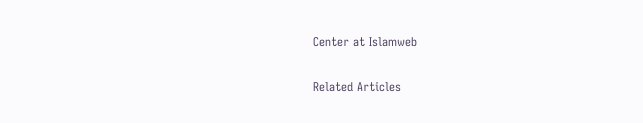Center at Islamweb

Related Articles